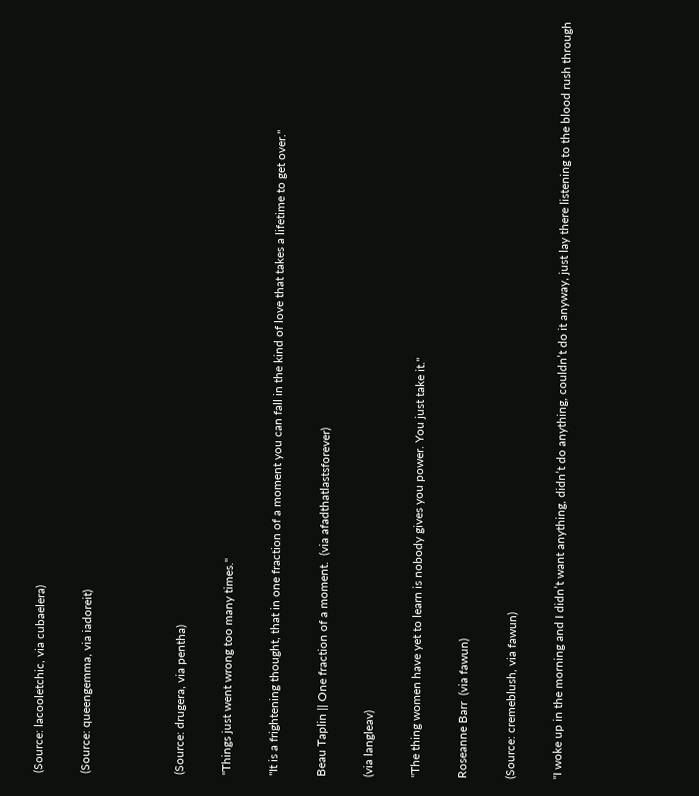(Source: lacooletchic, via cubaelera)

(Source: queengemma, via iadoreit)



(Source: drugera, via pentha)

"Things just went wrong too many times."

"It is a frightening thought, that in one fraction of a moment you can fall in the kind of love that takes a lifetime to get over."

Beau Taplin || One fraction of a moment.  (via afadthatlastsforever)

(via langleav)

"The thing women have yet to learn is nobody gives you power. You just take it."

Roseanne Barr  (via fawun)

(Source: cremeblush, via fawun)

"I woke up in the morning and I didn’t want anything, didn’t do anything, couldn’t do it anyway, just lay there listening to the blood rush through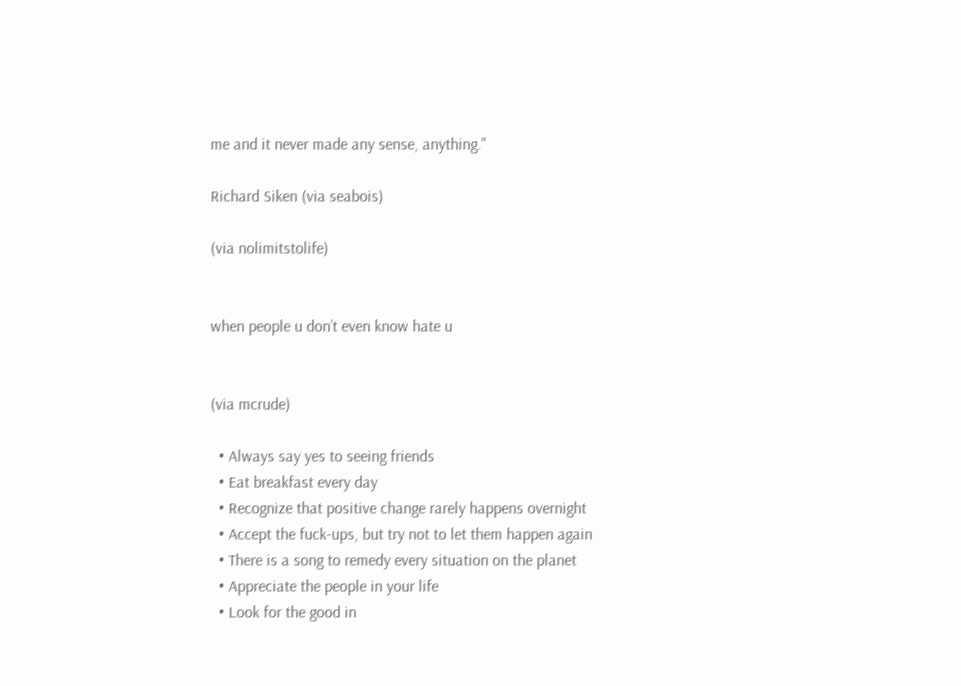me and it never made any sense, anything."

Richard Siken (via seabois)

(via nolimitstolife)


when people u don’t even know hate u


(via mcrude)

  • Always say yes to seeing friends
  • Eat breakfast every day
  • Recognize that positive change rarely happens overnight
  • Accept the fuck-ups, but try not to let them happen again
  • There is a song to remedy every situation on the planet
  • Appreciate the people in your life
  • Look for the good in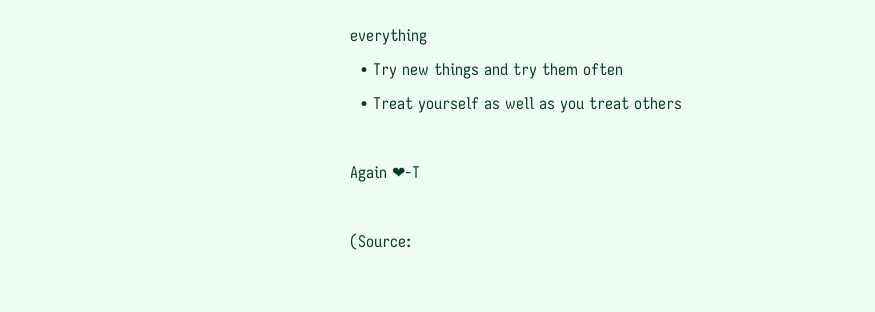everything
  • Try new things and try them often
  • Treat yourself as well as you treat others

Again ❤-T

(Source: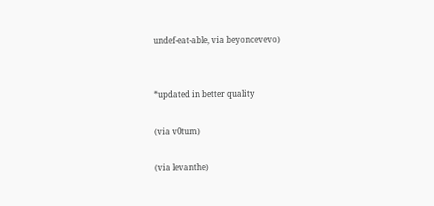undef-eat-able, via beyoncevevo)


*updated in better quality

(via v0tum)

(via levanthe)